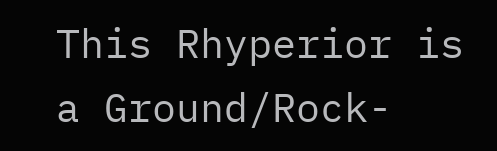This Rhyperior is a Ground/Rock-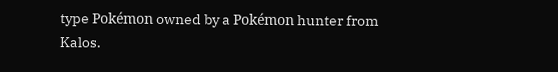type Pokémon owned by a Pokémon hunter from Kalos.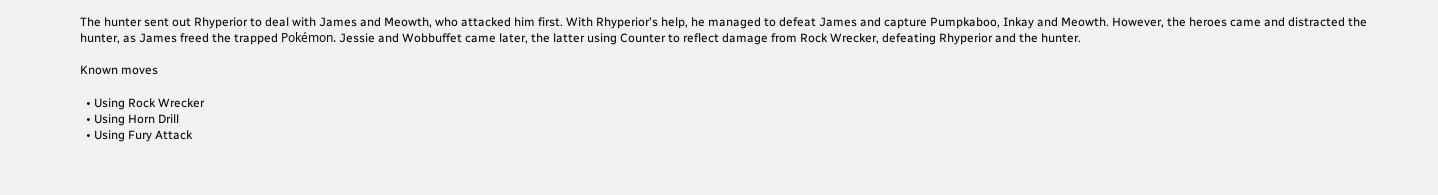The hunter sent out Rhyperior to deal with James and Meowth, who attacked him first. With Rhyperior's help, he managed to defeat James and capture Pumpkaboo, Inkay and Meowth. However, the heroes came and distracted the hunter, as James freed the trapped Pokémon. Jessie and Wobbuffet came later, the latter using Counter to reflect damage from Rock Wrecker, defeating Rhyperior and the hunter.

Known moves

  • Using Rock Wrecker
  • Using Horn Drill
  • Using Fury Attack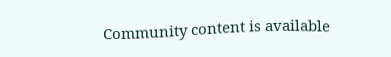Community content is available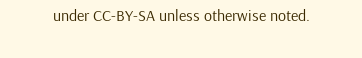under CC-BY-SA unless otherwise noted.